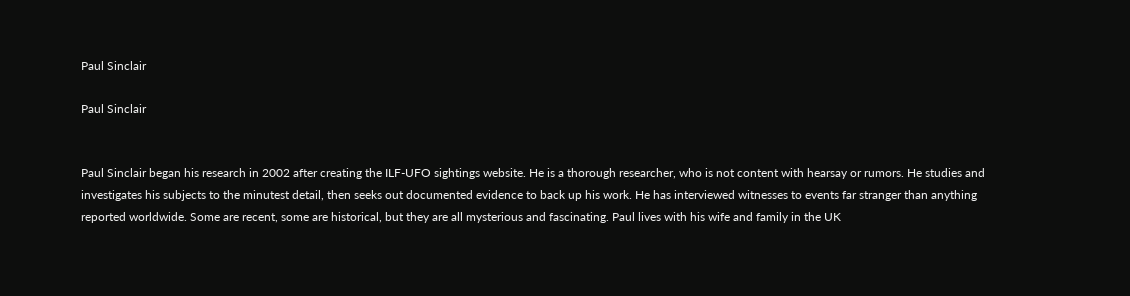Paul Sinclair

Paul Sinclair


Paul Sinclair began his research in 2002 after creating the ILF-UFO sightings website. He is a thorough researcher, who is not content with hearsay or rumors. He studies and investigates his subjects to the minutest detail, then seeks out documented evidence to back up his work. He has interviewed witnesses to events far stranger than anything reported worldwide. Some are recent, some are historical, but they are all mysterious and fascinating. Paul lives with his wife and family in the UK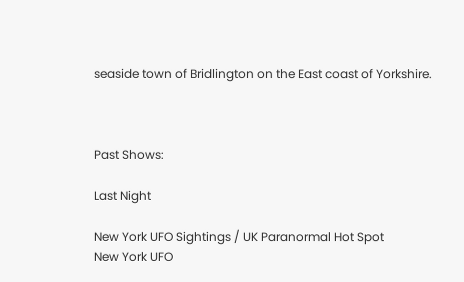seaside town of Bridlington on the East coast of Yorkshire.



Past Shows:

Last Night

New York UFO Sightings / UK Paranormal Hot Spot
New York UFO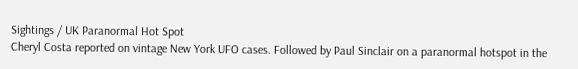Sightings / UK Paranormal Hot Spot
Cheryl Costa reported on vintage New York UFO cases. Followed by Paul Sinclair on a paranormal hotspot in the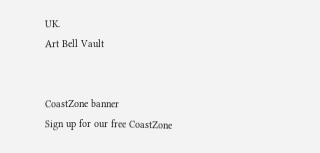UK.
Art Bell Vault


CoastZone banner
Sign up for our free CoastZone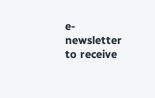e-newsletter to receive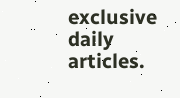exclusive daily articles.